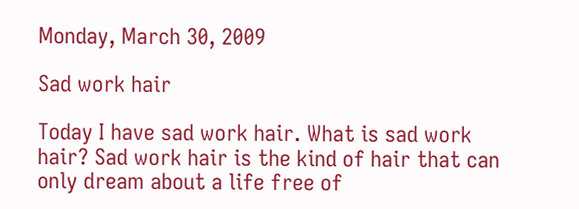Monday, March 30, 2009

Sad work hair

Today I have sad work hair. What is sad work hair? Sad work hair is the kind of hair that can only dream about a life free of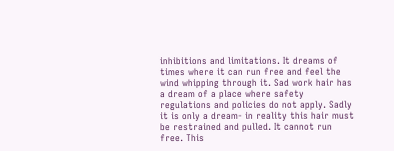inhibitions and limitations. It dreams of times where it can run free and feel the wind whipping through it. Sad work hair has a dream of a place where safety regulations and policies do not apply. Sadly it is only a dream- in reality this hair must be restrained and pulled. It cannot run free. This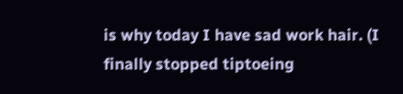is why today I have sad work hair. (I finally stopped tiptoeing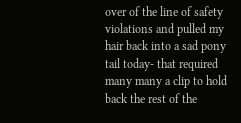over of the line of safety violations and pulled my hair back into a sad pony tail today- that required many many a clip to hold back the rest of the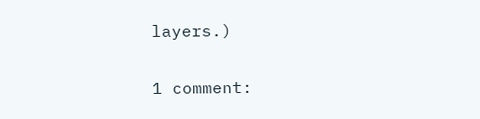layers.)

1 comment: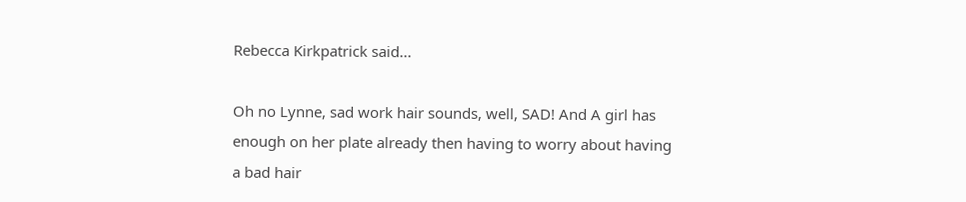Rebecca Kirkpatrick said...

Oh no Lynne, sad work hair sounds, well, SAD! And A girl has enough on her plate already then having to worry about having a bad hair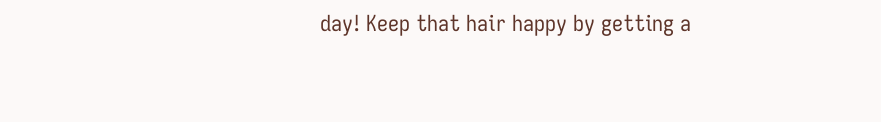day! Keep that hair happy by getting a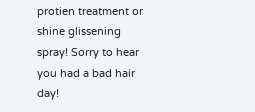protien treatment or shine glissening spray! Sorry to hear you had a bad hair day!